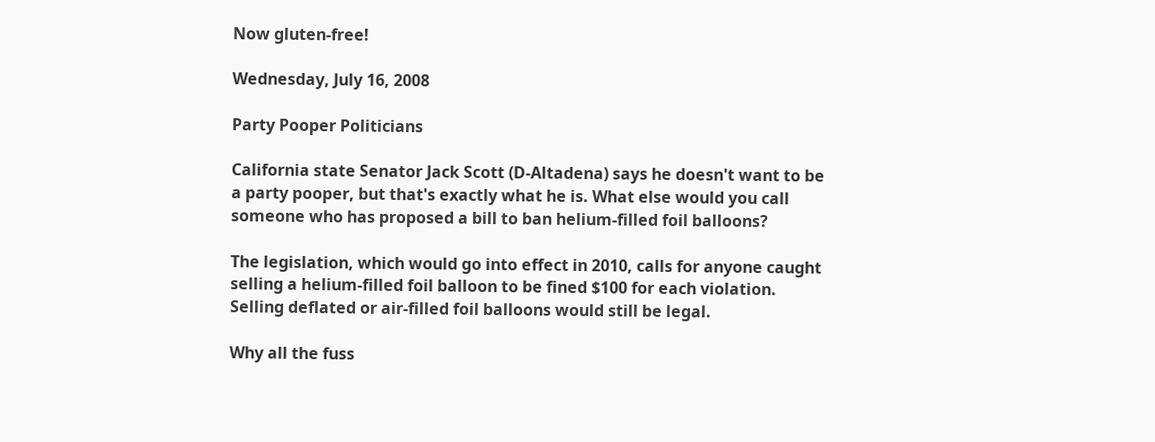Now gluten-free!

Wednesday, July 16, 2008

Party Pooper Politicians

California state Senator Jack Scott (D-Altadena) says he doesn't want to be a party pooper, but that's exactly what he is. What else would you call someone who has proposed a bill to ban helium-filled foil balloons?

The legislation, which would go into effect in 2010, calls for anyone caught selling a helium-filled foil balloon to be fined $100 for each violation. Selling deflated or air-filled foil balloons would still be legal.

Why all the fuss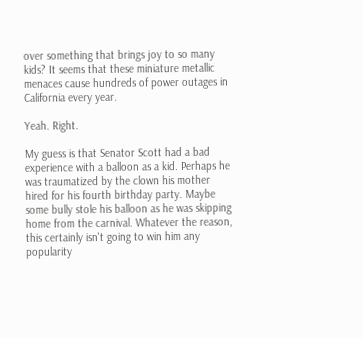over something that brings joy to so many kids? It seems that these miniature metallic menaces cause hundreds of power outages in California every year.

Yeah. Right.

My guess is that Senator Scott had a bad experience with a balloon as a kid. Perhaps he was traumatized by the clown his mother hired for his fourth birthday party. Maybe some bully stole his balloon as he was skipping home from the carnival. Whatever the reason, this certainly isn't going to win him any popularity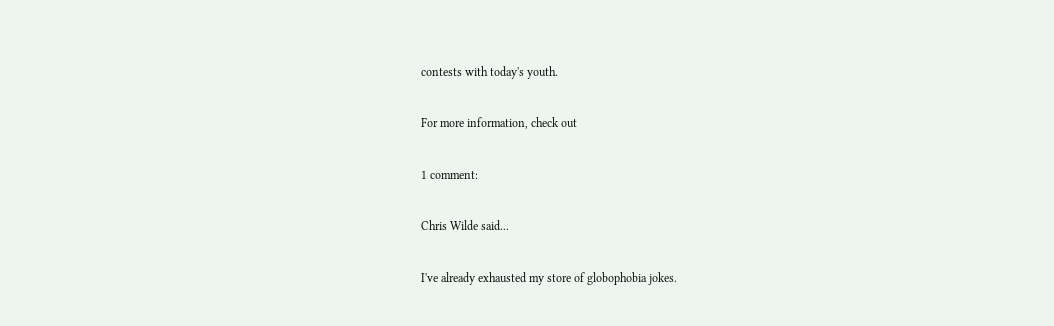contests with today's youth.

For more information, check out

1 comment:

Chris Wilde said...

I've already exhausted my store of globophobia jokes.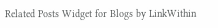Related Posts Widget for Blogs by LinkWithin